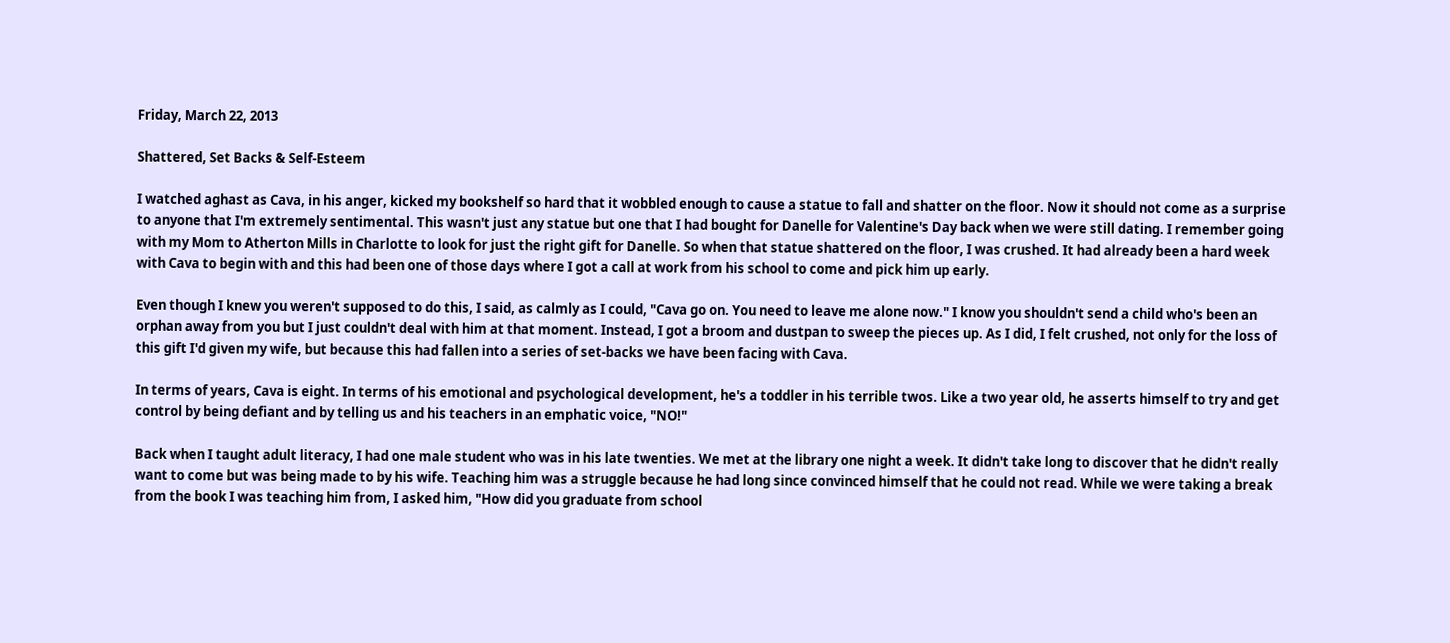Friday, March 22, 2013

Shattered, Set Backs & Self-Esteem

I watched aghast as Cava, in his anger, kicked my bookshelf so hard that it wobbled enough to cause a statue to fall and shatter on the floor. Now it should not come as a surprise to anyone that I'm extremely sentimental. This wasn't just any statue but one that I had bought for Danelle for Valentine's Day back when we were still dating. I remember going with my Mom to Atherton Mills in Charlotte to look for just the right gift for Danelle. So when that statue shattered on the floor, I was crushed. It had already been a hard week with Cava to begin with and this had been one of those days where I got a call at work from his school to come and pick him up early.

Even though I knew you weren't supposed to do this, I said, as calmly as I could, "Cava go on. You need to leave me alone now." I know you shouldn't send a child who's been an orphan away from you but I just couldn't deal with him at that moment. Instead, I got a broom and dustpan to sweep the pieces up. As I did, I felt crushed, not only for the loss of this gift I'd given my wife, but because this had fallen into a series of set-backs we have been facing with Cava.

In terms of years, Cava is eight. In terms of his emotional and psychological development, he's a toddler in his terrible twos. Like a two year old, he asserts himself to try and get control by being defiant and by telling us and his teachers in an emphatic voice, "NO!"

Back when I taught adult literacy, I had one male student who was in his late twenties. We met at the library one night a week. It didn't take long to discover that he didn't really want to come but was being made to by his wife. Teaching him was a struggle because he had long since convinced himself that he could not read. While we were taking a break from the book I was teaching him from, I asked him, "How did you graduate from school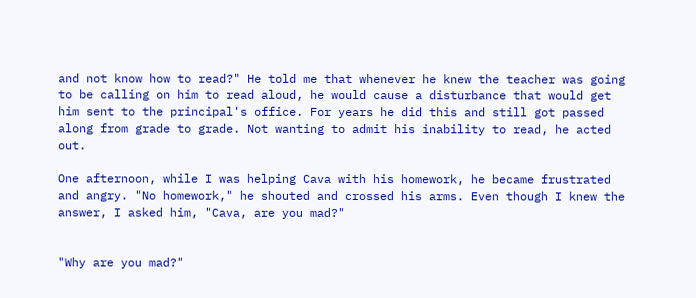and not know how to read?" He told me that whenever he knew the teacher was going to be calling on him to read aloud, he would cause a disturbance that would get him sent to the principal's office. For years he did this and still got passed along from grade to grade. Not wanting to admit his inability to read, he acted out.

One afternoon, while I was helping Cava with his homework, he became frustrated and angry. "No homework," he shouted and crossed his arms. Even though I knew the answer, I asked him, "Cava, are you mad?"


"Why are you mad?"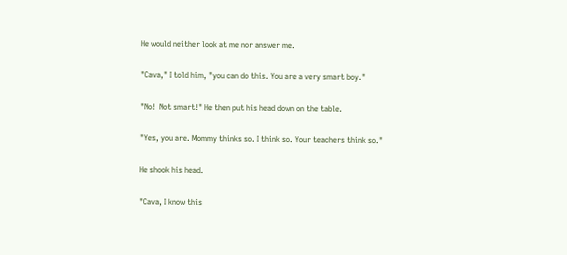He would neither look at me nor answer me.

"Cava," I told him, "you can do this. You are a very smart boy."

"No!  Not smart!" He then put his head down on the table.

"Yes, you are. Mommy thinks so. I think so. Your teachers think so."

He shook his head.

"Cava, I know this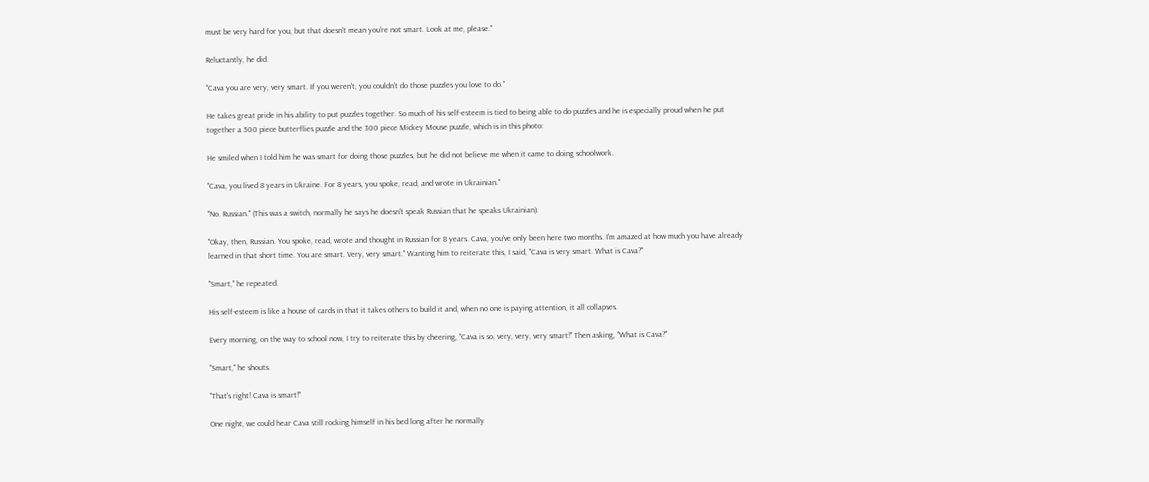must be very hard for you, but that doesn't mean you're not smart. Look at me, please."

Reluctantly, he did.

"Cava you are very, very smart. If you weren't, you couldn't do those puzzles you love to do."

He takes great pride in his ability to put puzzles together. So much of his self-esteem is tied to being able to do puzzles and he is especially proud when he put together a 500 piece butterflies puzzle and the 300 piece Mickey Mouse puzzle, which is in this photo:

He smiled when I told him he was smart for doing those puzzles, but he did not believe me when it came to doing schoolwork.

"Cava, you lived 8 years in Ukraine. For 8 years, you spoke, read, and wrote in Ukrainian."

"No. Russian." (This was a switch, normally he says he doesn't speak Russian that he speaks Ukrainian).

"Okay, then, Russian. You spoke, read, wrote and thought in Russian for 8 years. Cava, you've only been here two months. I'm amazed at how much you have already learned in that short time. You are smart. Very, very smart." Wanting him to reiterate this, I said, "Cava is very smart. What is Cava?"

"Smart," he repeated.

His self-esteem is like a house of cards in that it takes others to build it and, when no one is paying attention, it all collapses.

Every morning, on the way to school now, I try to reiterate this by cheering, "Cava is so, very, very, very smart!" Then asking, "What is Cava?"

"Smart," he shouts.

"That's right! Cava is smart!"

One night, we could hear Cava still rocking himself in his bed long after he normally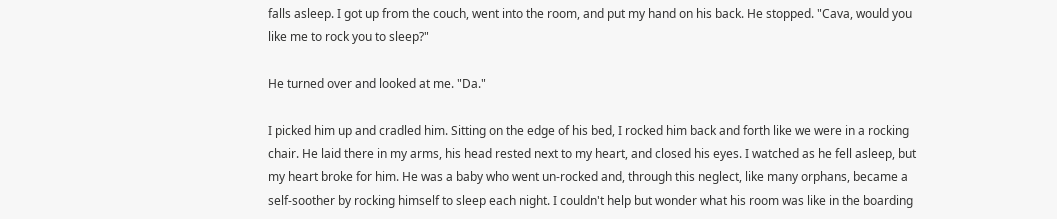falls asleep. I got up from the couch, went into the room, and put my hand on his back. He stopped. "Cava, would you like me to rock you to sleep?"

He turned over and looked at me. "Da."

I picked him up and cradled him. Sitting on the edge of his bed, I rocked him back and forth like we were in a rocking chair. He laid there in my arms, his head rested next to my heart, and closed his eyes. I watched as he fell asleep, but my heart broke for him. He was a baby who went un-rocked and, through this neglect, like many orphans, became a self-soother by rocking himself to sleep each night. I couldn't help but wonder what his room was like in the boarding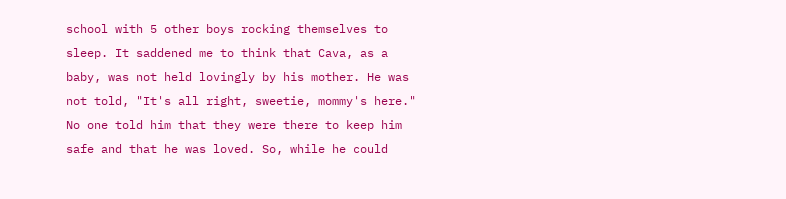school with 5 other boys rocking themselves to sleep. It saddened me to think that Cava, as a baby, was not held lovingly by his mother. He was not told, "It's all right, sweetie, mommy's here." No one told him that they were there to keep him safe and that he was loved. So, while he could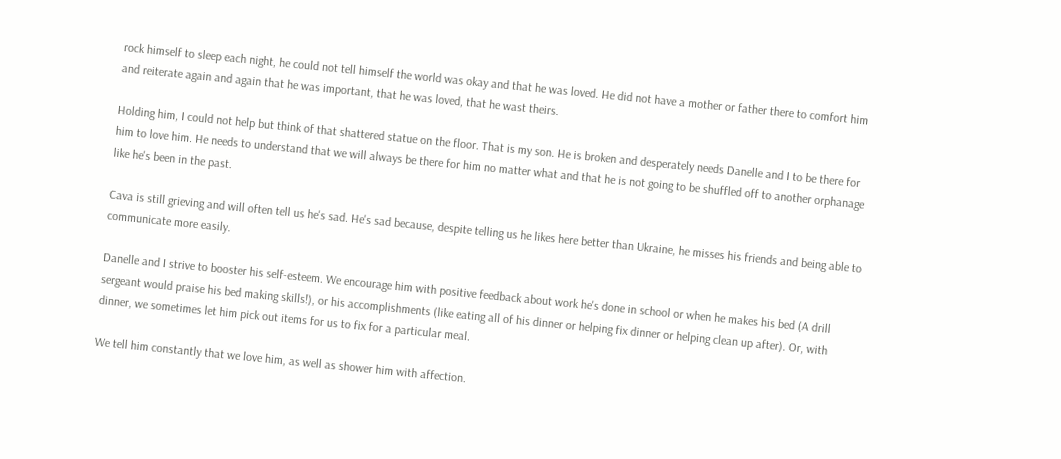rock himself to sleep each night, he could not tell himself the world was okay and that he was loved. He did not have a mother or father there to comfort him and reiterate again and again that he was important, that he was loved, that he wast theirs.

Holding him, I could not help but think of that shattered statue on the floor. That is my son. He is broken and desperately needs Danelle and I to be there for him to love him. He needs to understand that we will always be there for him no matter what and that he is not going to be shuffled off to another orphanage like he's been in the past.

Cava is still grieving and will often tell us he's sad. He's sad because, despite telling us he likes here better than Ukraine, he misses his friends and being able to communicate more easily.

Danelle and I strive to booster his self-esteem. We encourage him with positive feedback about work he's done in school or when he makes his bed (A drill sergeant would praise his bed making skills!), or his accomplishments (like eating all of his dinner or helping fix dinner or helping clean up after). Or, with dinner, we sometimes let him pick out items for us to fix for a particular meal.

We tell him constantly that we love him, as well as shower him with affection.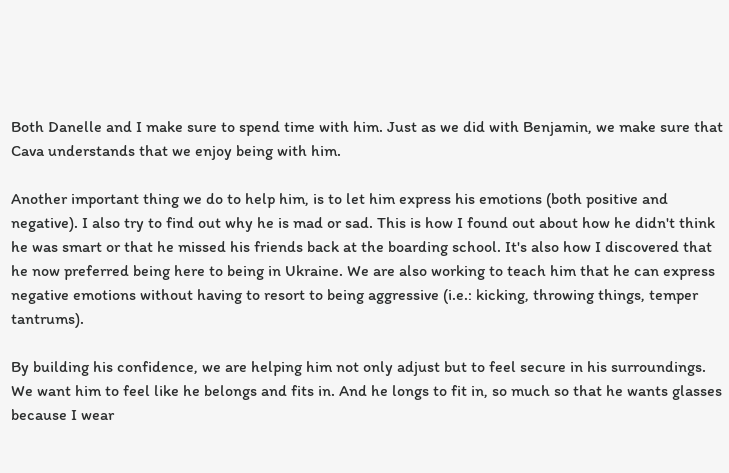Both Danelle and I make sure to spend time with him. Just as we did with Benjamin, we make sure that Cava understands that we enjoy being with him.

Another important thing we do to help him, is to let him express his emotions (both positive and negative). I also try to find out why he is mad or sad. This is how I found out about how he didn't think he was smart or that he missed his friends back at the boarding school. It's also how I discovered that he now preferred being here to being in Ukraine. We are also working to teach him that he can express negative emotions without having to resort to being aggressive (i.e.: kicking, throwing things, temper tantrums).

By building his confidence, we are helping him not only adjust but to feel secure in his surroundings. We want him to feel like he belongs and fits in. And he longs to fit in, so much so that he wants glasses because I wear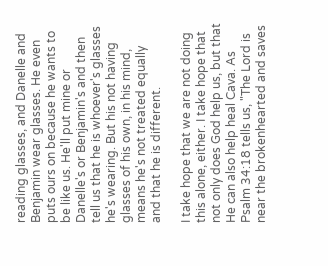reading glasses, and Danelle and Benjamin wear glasses. He even puts ours on because he wants to be like us. He'll put mine or Danelle's or Benjamin's and then tell us that he is whoever's glasses he's wearing. But his not having glasses of his own, in his mind, means he's not treated equally and that he is different.

I take hope that we are not doing this alone, either. I take hope that not only does God help us, but that He can also help heal Cava. As Psalm 34:18 tells us, "The Lord is near the brokenhearted and saves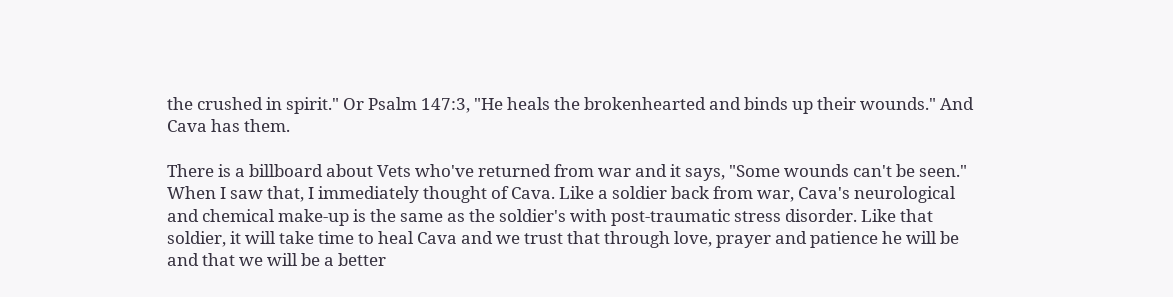the crushed in spirit." Or Psalm 147:3, "He heals the brokenhearted and binds up their wounds." And Cava has them.

There is a billboard about Vets who've returned from war and it says, "Some wounds can't be seen." When I saw that, I immediately thought of Cava. Like a soldier back from war, Cava's neurological and chemical make-up is the same as the soldier's with post-traumatic stress disorder. Like that soldier, it will take time to heal Cava and we trust that through love, prayer and patience he will be and that we will be a better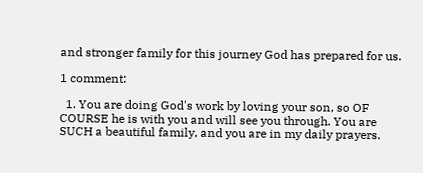and stronger family for this journey God has prepared for us.

1 comment:

  1. You are doing God's work by loving your son, so OF COURSE he is with you and will see you through. You are SUCH a beautiful family, and you are in my daily prayers.